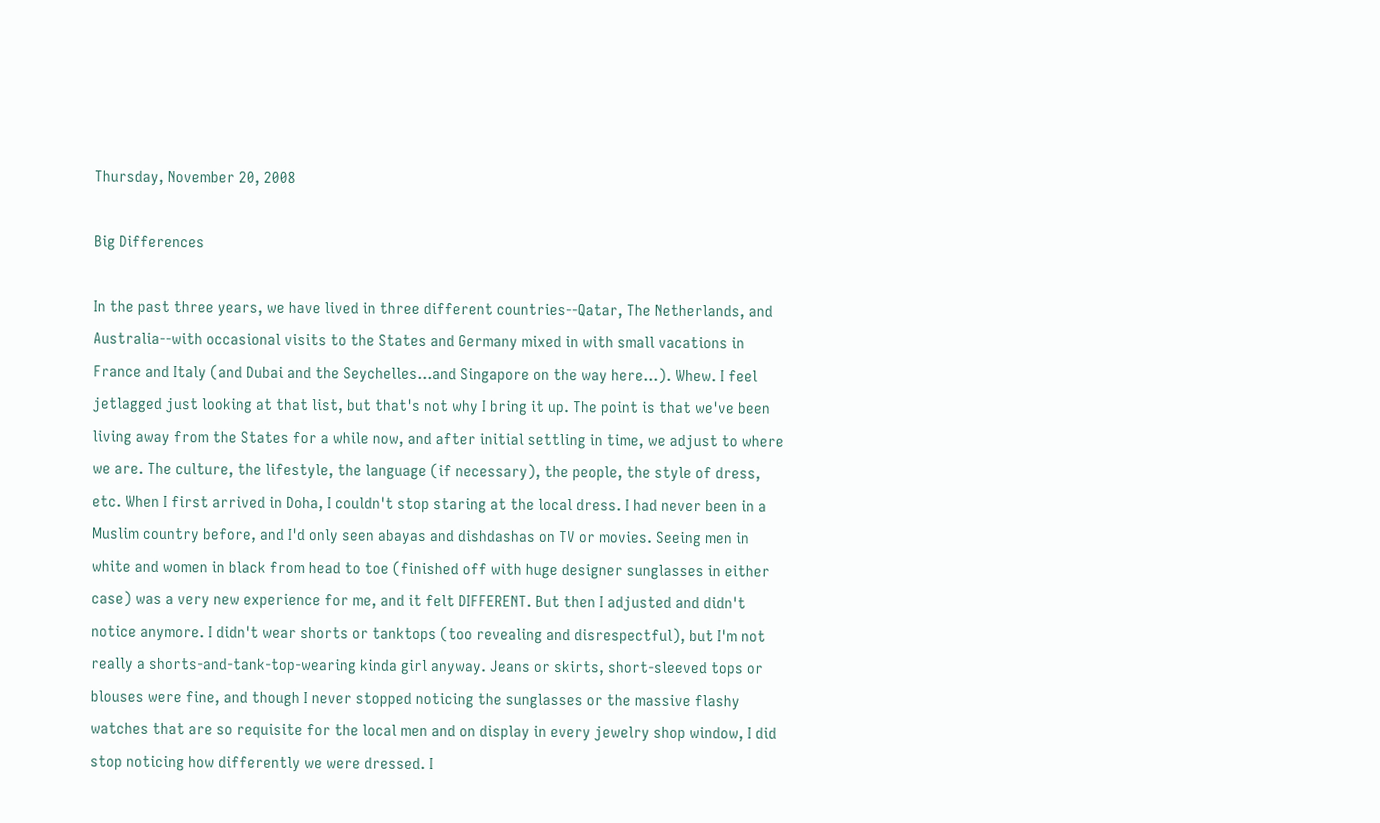Thursday, November 20, 2008

Big Differences

In the past three years, we have lived in three different countries--Qatar, The Netherlands, and Australia--with occasional visits to the States and Germany mixed in with small vacations in France and Italy (and Dubai and the Seychelles...and Singapore on the way here...). Whew. I feel jetlagged just looking at that list, but that's not why I bring it up. The point is that we've been living away from the States for a while now, and after initial settling in time, we adjust to where we are. The culture, the lifestyle, the language (if necessary), the people, the style of dress, etc. When I first arrived in Doha, I couldn't stop staring at the local dress. I had never been in a Muslim country before, and I'd only seen abayas and dishdashas on TV or movies. Seeing men in white and women in black from head to toe (finished off with huge designer sunglasses in either case) was a very new experience for me, and it felt DIFFERENT. But then I adjusted and didn't notice anymore. I didn't wear shorts or tanktops (too revealing and disrespectful), but I'm not really a shorts-and-tank-top-wearing kinda girl anyway. Jeans or skirts, short-sleeved tops or blouses were fine, and though I never stopped noticing the sunglasses or the massive flashy watches that are so requisite for the local men and on display in every jewelry shop window, I did stop noticing how differently we were dressed. I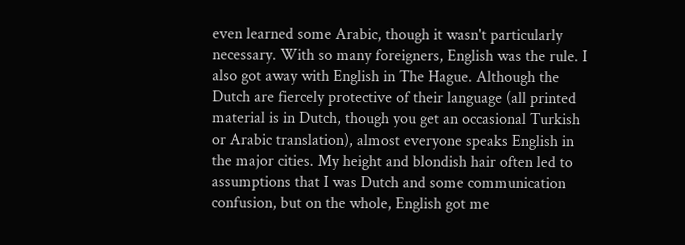even learned some Arabic, though it wasn't particularly necessary. With so many foreigners, English was the rule. I also got away with English in The Hague. Although the Dutch are fiercely protective of their language (all printed material is in Dutch, though you get an occasional Turkish or Arabic translation), almost everyone speaks English in the major cities. My height and blondish hair often led to assumptions that I was Dutch and some communication confusion, but on the whole, English got me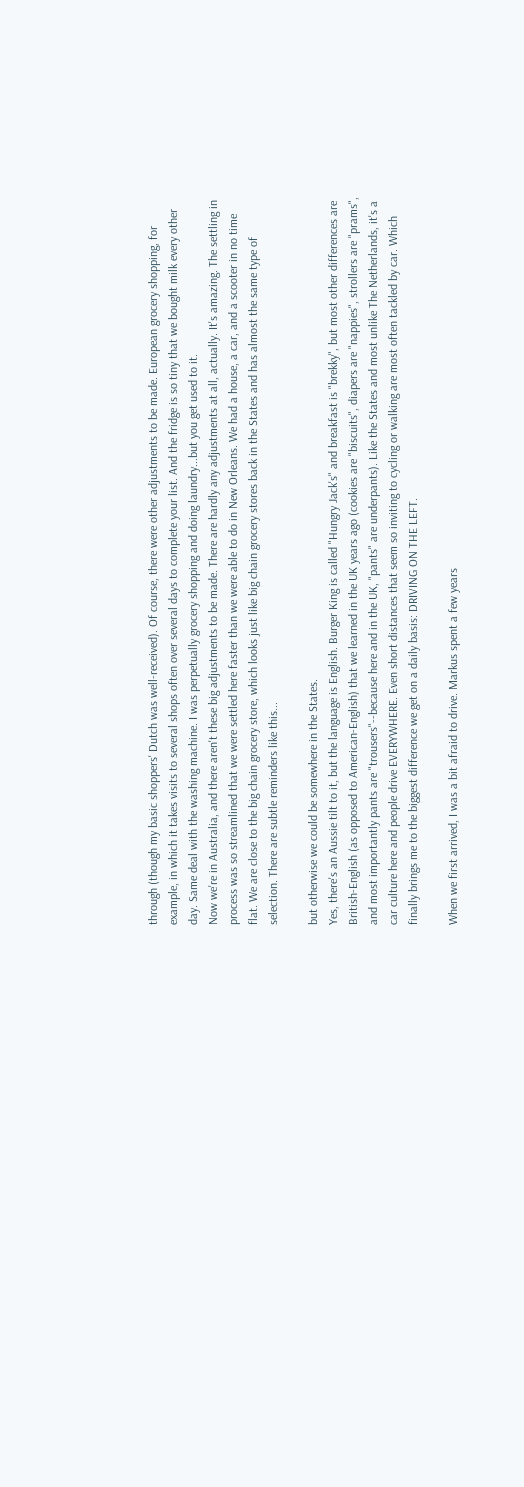through (though my basic shoppers' Dutch was well-received). Of course, there were other adjustments to be made. European grocery shopping, for example, in which it takes visits to several shops often over several days to complete your list. And the fridge is so tiny that we bought milk every other day. Same deal with the washing machine. I was perpetually grocery shopping and doing laundry...but you get used to it.
Now we're in Australia, and there aren't these big adjustments to be made. There are hardly any adjustments at all, actually. It's amazing. The settling in process was so streamlined that we were settled here faster than we were able to do in New Orleans. We had a house, a car, and a scooter in no time flat. We are close to the big chain grocery store, which looks just like big chain grocery stores back in the States and has almost the same type of selection. There are subtle reminders like this...

but otherwise we could be somewhere in the States.
Yes, there's an Aussie tilt to it, but the language is English. Burger King is called "Hungry Jack's" and breakfast is "brekky", but most other differences are British-English (as opposed to American-English) that we learned in the UK years ago (cookies are "biscuits", diapers are "nappies", strollers are "prams", and most importantly pants are "trousers"--because here and in the UK, "pants" are underpants). Like the States and most unlike The Netherlands, it's a car culture here and people drive EVERYWHERE. Even short distances that seem so inviting to cycling or walking are most often tackled by car. Which finally brings me to the biggest difference we get on a daily basis: DRIVING ON THE LEFT.

When we first arrived, I was a bit afraid to drive. Markus spent a few years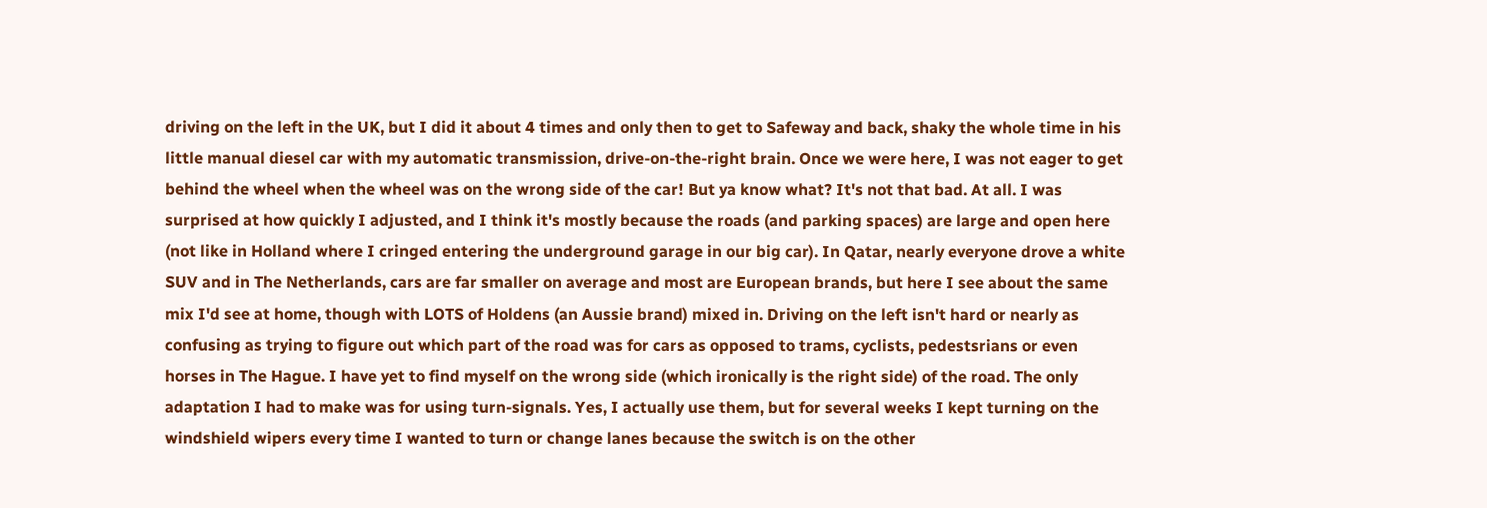driving on the left in the UK, but I did it about 4 times and only then to get to Safeway and back, shaky the whole time in his little manual diesel car with my automatic transmission, drive-on-the-right brain. Once we were here, I was not eager to get behind the wheel when the wheel was on the wrong side of the car! But ya know what? It's not that bad. At all. I was surprised at how quickly I adjusted, and I think it's mostly because the roads (and parking spaces) are large and open here (not like in Holland where I cringed entering the underground garage in our big car). In Qatar, nearly everyone drove a white SUV and in The Netherlands, cars are far smaller on average and most are European brands, but here I see about the same mix I'd see at home, though with LOTS of Holdens (an Aussie brand) mixed in. Driving on the left isn't hard or nearly as confusing as trying to figure out which part of the road was for cars as opposed to trams, cyclists, pedestsrians or even horses in The Hague. I have yet to find myself on the wrong side (which ironically is the right side) of the road. The only adaptation I had to make was for using turn-signals. Yes, I actually use them, but for several weeks I kept turning on the windshield wipers every time I wanted to turn or change lanes because the switch is on the other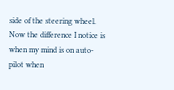side of the steering wheel. Now the difference I notice is when my mind is on auto-pilot when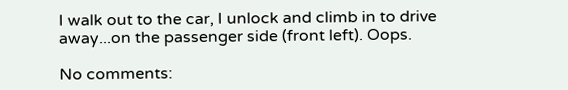I walk out to the car, I unlock and climb in to drive away...on the passenger side (front left). Oops.

No comments: